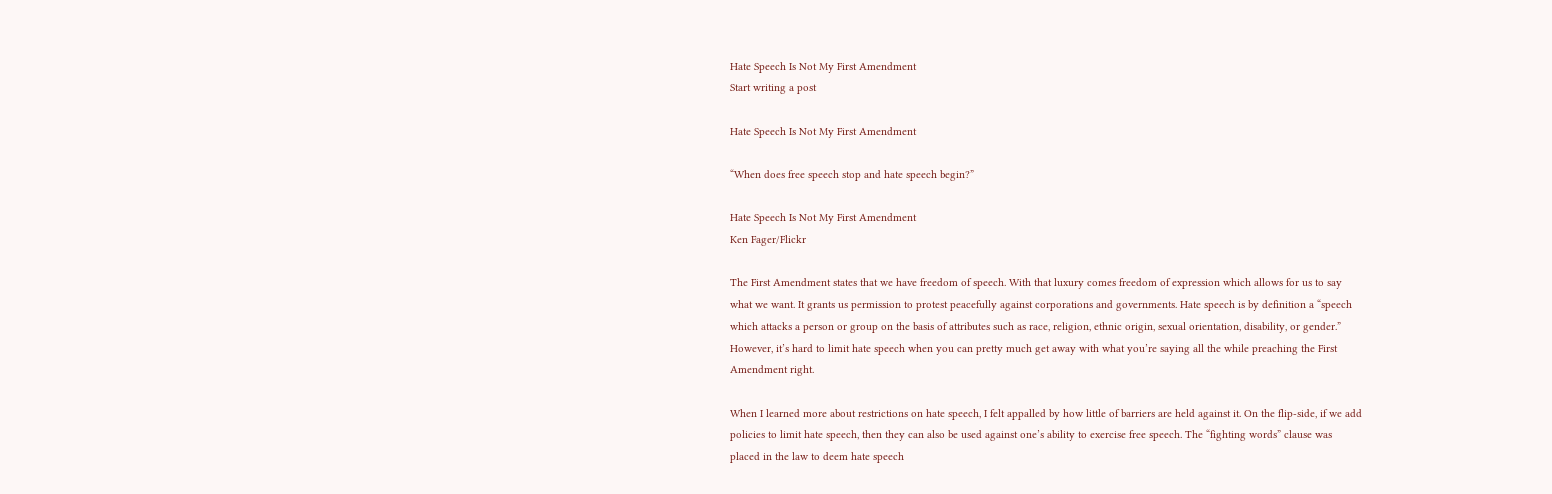Hate Speech Is Not My First Amendment
Start writing a post

Hate Speech Is Not My First Amendment

“When does free speech stop and hate speech begin?”

Hate Speech Is Not My First Amendment
Ken Fager/Flickr

The First Amendment states that we have freedom of speech. With that luxury comes freedom of expression which allows for us to say what we want. It grants us permission to protest peacefully against corporations and governments. Hate speech is by definition a “speech which attacks a person or group on the basis of attributes such as race, religion, ethnic origin, sexual orientation, disability, or gender.” However, it’s hard to limit hate speech when you can pretty much get away with what you’re saying all the while preaching the First Amendment right.

When I learned more about restrictions on hate speech, I felt appalled by how little of barriers are held against it. On the flip-side, if we add policies to limit hate speech, then they can also be used against one’s ability to exercise free speech. The “fighting words” clause was placed in the law to deem hate speech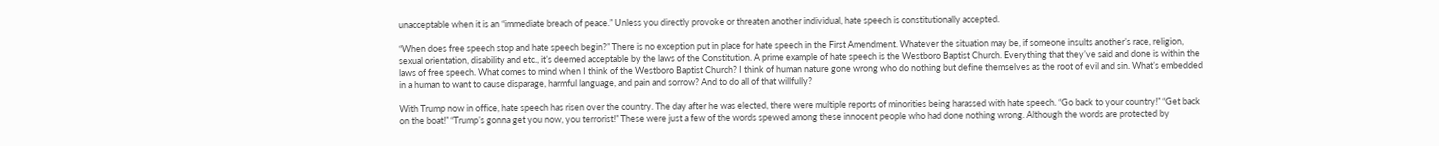unacceptable when it is an “immediate breach of peace.” Unless you directly provoke or threaten another individual, hate speech is constitutionally accepted.

“When does free speech stop and hate speech begin?” There is no exception put in place for hate speech in the First Amendment. Whatever the situation may be, if someone insults another’s race, religion, sexual orientation, disability and etc., it’s deemed acceptable by the laws of the Constitution. A prime example of hate speech is the Westboro Baptist Church. Everything that they’ve said and done is within the laws of free speech. What comes to mind when I think of the Westboro Baptist Church? I think of human nature gone wrong who do nothing but define themselves as the root of evil and sin. What’s embedded in a human to want to cause disparage, harmful language, and pain and sorrow? And to do all of that willfully?

With Trump now in office, hate speech has risen over the country. The day after he was elected, there were multiple reports of minorities being harassed with hate speech. “Go back to your country!” “Get back on the boat!” “Trump’s gonna get you now, you terrorist!” These were just a few of the words spewed among these innocent people who had done nothing wrong. Although the words are protected by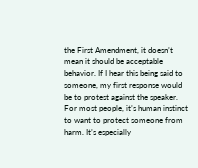the First Amendment, it doesn’t mean it should be acceptable behavior. If I hear this being said to someone, my first response would be to protest against the speaker. For most people, it’s human instinct to want to protect someone from harm. It’s especially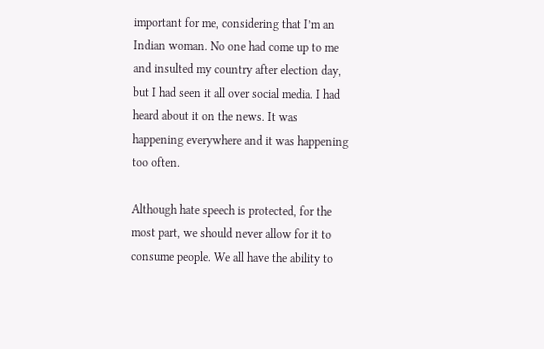important for me, considering that I’m an Indian woman. No one had come up to me and insulted my country after election day, but I had seen it all over social media. I had heard about it on the news. It was happening everywhere and it was happening too often.

Although hate speech is protected, for the most part, we should never allow for it to consume people. We all have the ability to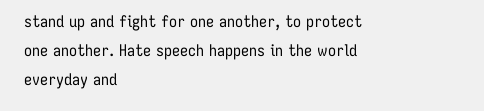stand up and fight for one another, to protect one another. Hate speech happens in the world everyday and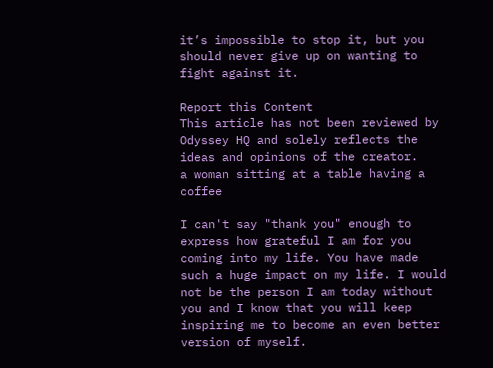it’s impossible to stop it, but you should never give up on wanting to fight against it.

Report this Content
This article has not been reviewed by Odyssey HQ and solely reflects the ideas and opinions of the creator.
a woman sitting at a table having a coffee

I can't say "thank you" enough to express how grateful I am for you coming into my life. You have made such a huge impact on my life. I would not be the person I am today without you and I know that you will keep inspiring me to become an even better version of myself.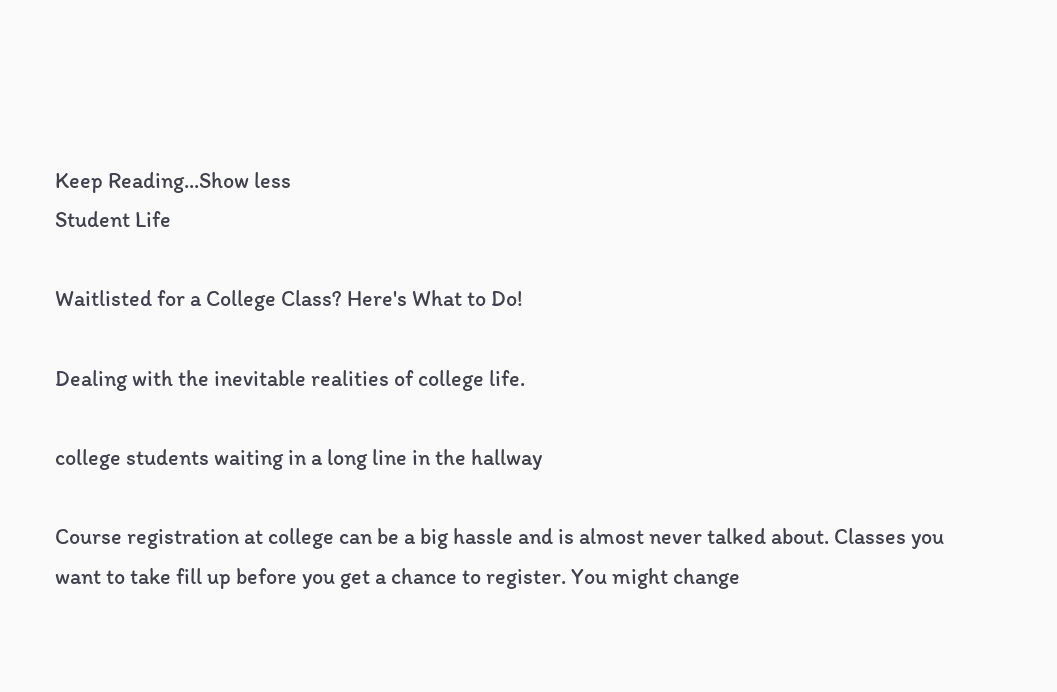Keep Reading...Show less
Student Life

Waitlisted for a College Class? Here's What to Do!

Dealing with the inevitable realities of college life.

college students waiting in a long line in the hallway

Course registration at college can be a big hassle and is almost never talked about. Classes you want to take fill up before you get a chance to register. You might change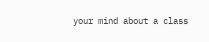your mind about a class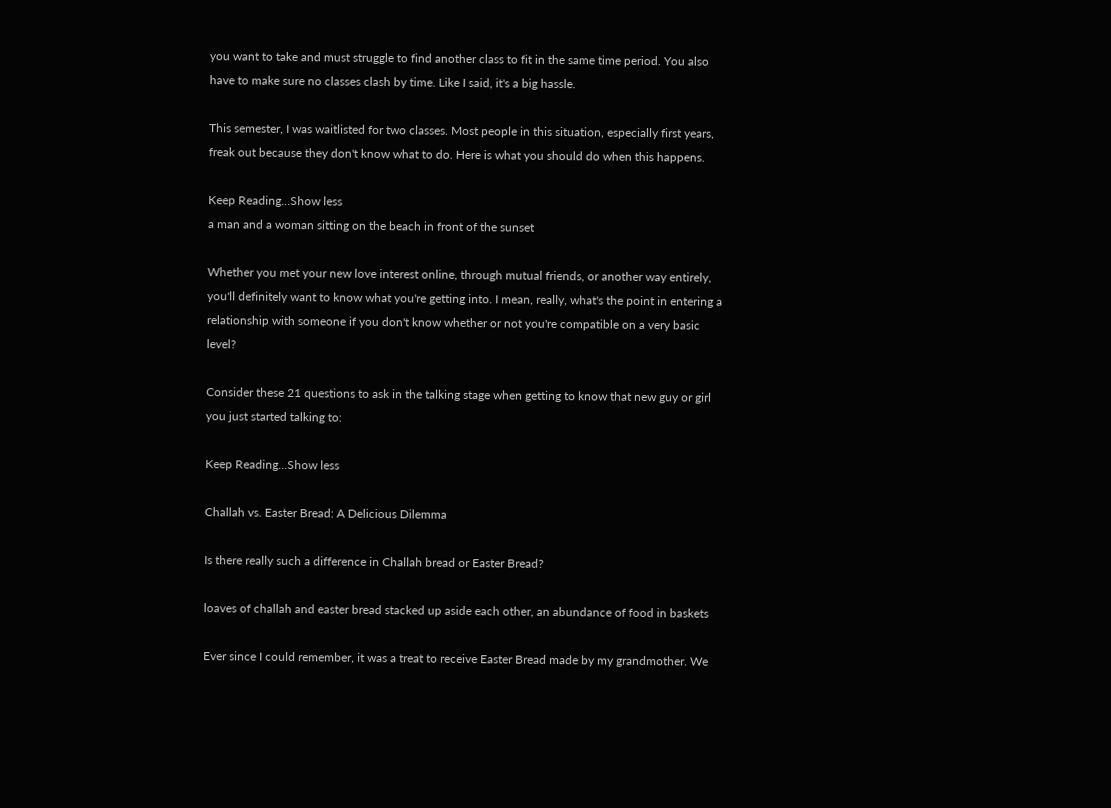you want to take and must struggle to find another class to fit in the same time period. You also have to make sure no classes clash by time. Like I said, it's a big hassle.

This semester, I was waitlisted for two classes. Most people in this situation, especially first years, freak out because they don't know what to do. Here is what you should do when this happens.

Keep Reading...Show less
a man and a woman sitting on the beach in front of the sunset

Whether you met your new love interest online, through mutual friends, or another way entirely, you'll definitely want to know what you're getting into. I mean, really, what's the point in entering a relationship with someone if you don't know whether or not you're compatible on a very basic level?

Consider these 21 questions to ask in the talking stage when getting to know that new guy or girl you just started talking to:

Keep Reading...Show less

Challah vs. Easter Bread: A Delicious Dilemma

Is there really such a difference in Challah bread or Easter Bread?

loaves of challah and easter bread stacked up aside each other, an abundance of food in baskets

Ever since I could remember, it was a treat to receive Easter Bread made by my grandmother. We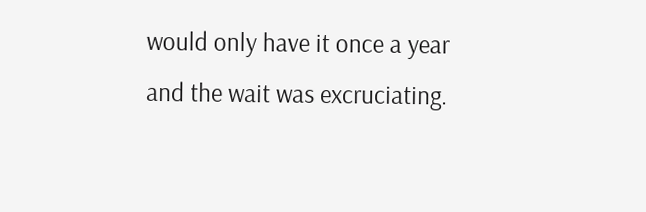would only have it once a year and the wait was excruciating.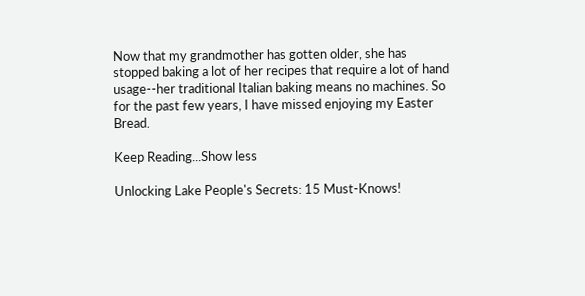Now that my grandmother has gotten older, she has stopped baking a lot of her recipes that require a lot of hand usage--her traditional Italian baking means no machines. So for the past few years, I have missed enjoying my Easter Bread.

Keep Reading...Show less

Unlocking Lake People's Secrets: 15 Must-Knows!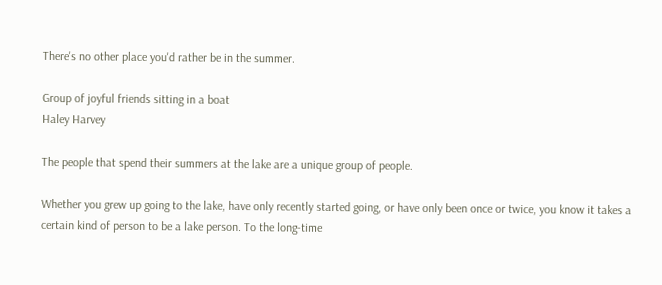There's no other place you'd rather be in the summer.

Group of joyful friends sitting in a boat
Haley Harvey

The people that spend their summers at the lake are a unique group of people.

Whether you grew up going to the lake, have only recently started going, or have only been once or twice, you know it takes a certain kind of person to be a lake person. To the long-time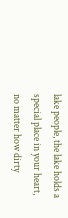lake people, the lake holds a special place in your heart, no matter how dirty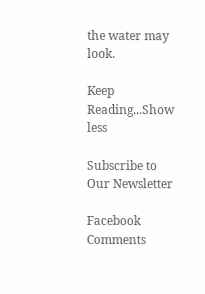the water may look.

Keep Reading...Show less

Subscribe to Our Newsletter

Facebook Comments